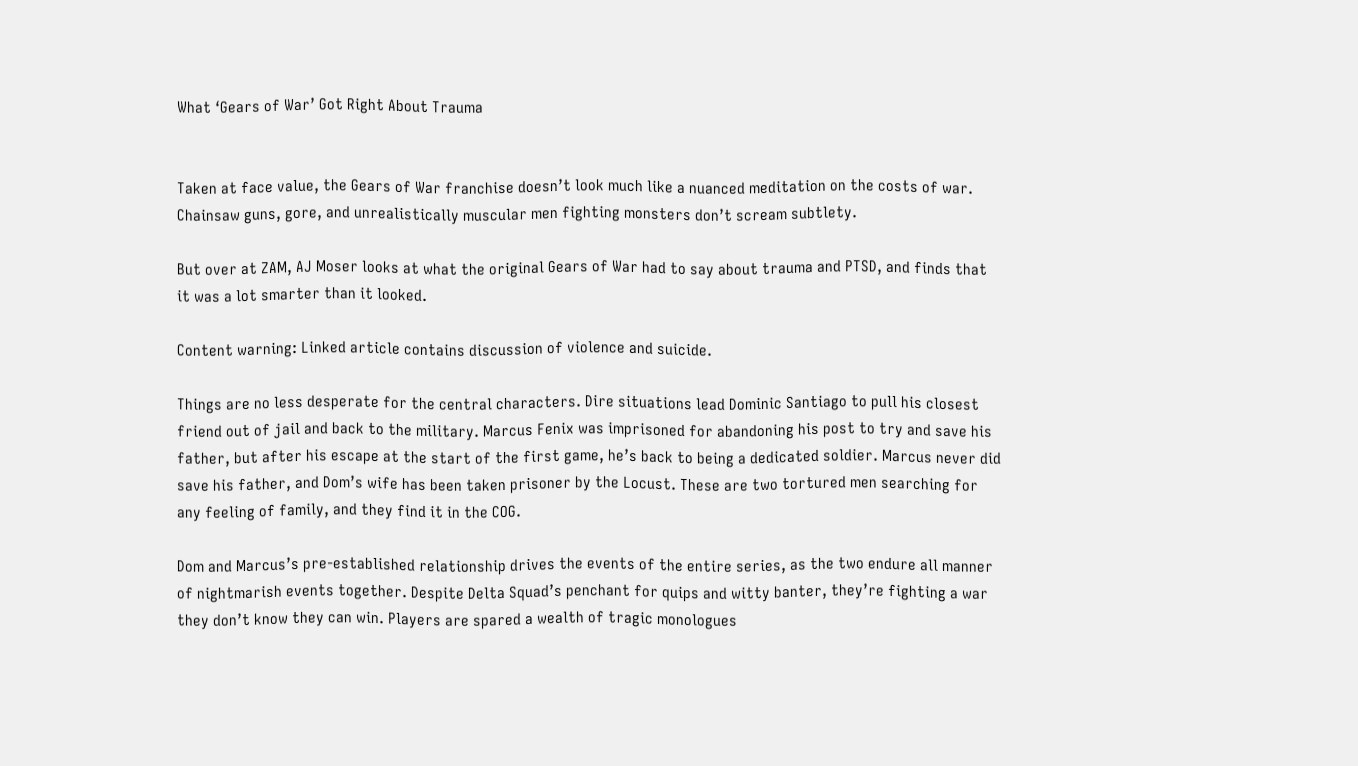What ‘Gears of War’ Got Right About Trauma


Taken at face value, the Gears of War franchise doesn’t look much like a nuanced meditation on the costs of war. Chainsaw guns, gore, and unrealistically muscular men fighting monsters don’t scream subtlety.

But over at ZAM, AJ Moser looks at what the original Gears of War had to say about trauma and PTSD, and finds that it was a lot smarter than it looked.

Content warning: Linked article contains discussion of violence and suicide.

Things are no less desperate for the central characters. Dire situations lead Dominic Santiago to pull his closest friend out of jail and back to the military. Marcus Fenix was imprisoned for abandoning his post to try and save his father, but after his escape at the start of the first game, he’s back to being a dedicated soldier. Marcus never did save his father, and Dom’s wife has been taken prisoner by the Locust. These are two tortured men searching for any feeling of family, and they find it in the COG.

Dom and Marcus’s pre-established relationship drives the events of the entire series, as the two endure all manner of nightmarish events together. Despite Delta Squad’s penchant for quips and witty banter, they’re fighting a war they don’t know they can win. Players are spared a wealth of tragic monologues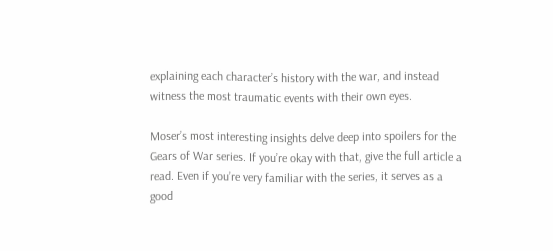explaining each character’s history with the war, and instead witness the most traumatic events with their own eyes.

Moser’s most interesting insights delve deep into spoilers for the Gears of War series. If you’re okay with that, give the full article a read. Even if you’re very familiar with the series, it serves as a good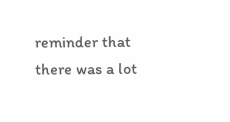reminder that there was a lot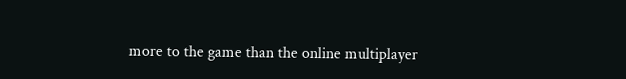more to the game than the online multiplayer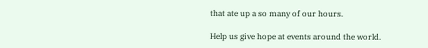that ate up a so many of our hours.

Help us give hope at events around the world.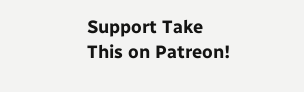Support Take This on Patreon!